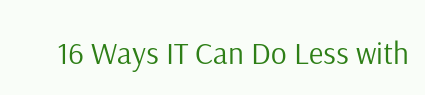16 Ways IT Can Do Less with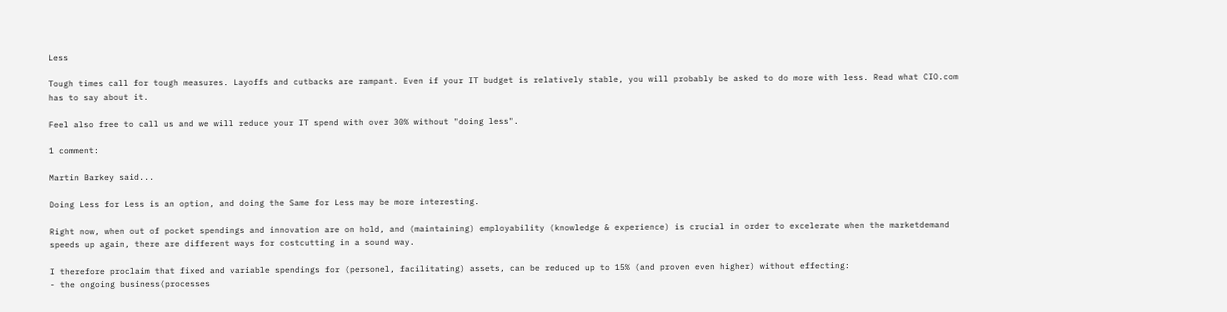Less

Tough times call for tough measures. Layoffs and cutbacks are rampant. Even if your IT budget is relatively stable, you will probably be asked to do more with less. Read what CIO.com has to say about it.

Feel also free to call us and we will reduce your IT spend with over 30% without "doing less".

1 comment:

Martin Barkey said...

Doing Less for Less is an option, and doing the Same for Less may be more interesting.

Right now, when out of pocket spendings and innovation are on hold, and (maintaining) employability (knowledge & experience) is crucial in order to excelerate when the marketdemand speeds up again, there are different ways for costcutting in a sound way.

I therefore proclaim that fixed and variable spendings for (personel, facilitating) assets, can be reduced up to 15% (and proven even higher) without effecting:
- the ongoing business(processes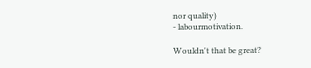nor quality)
- labourmotivation.

Wouldn't that be great?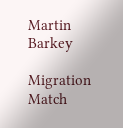Martin Barkey

Migration Match